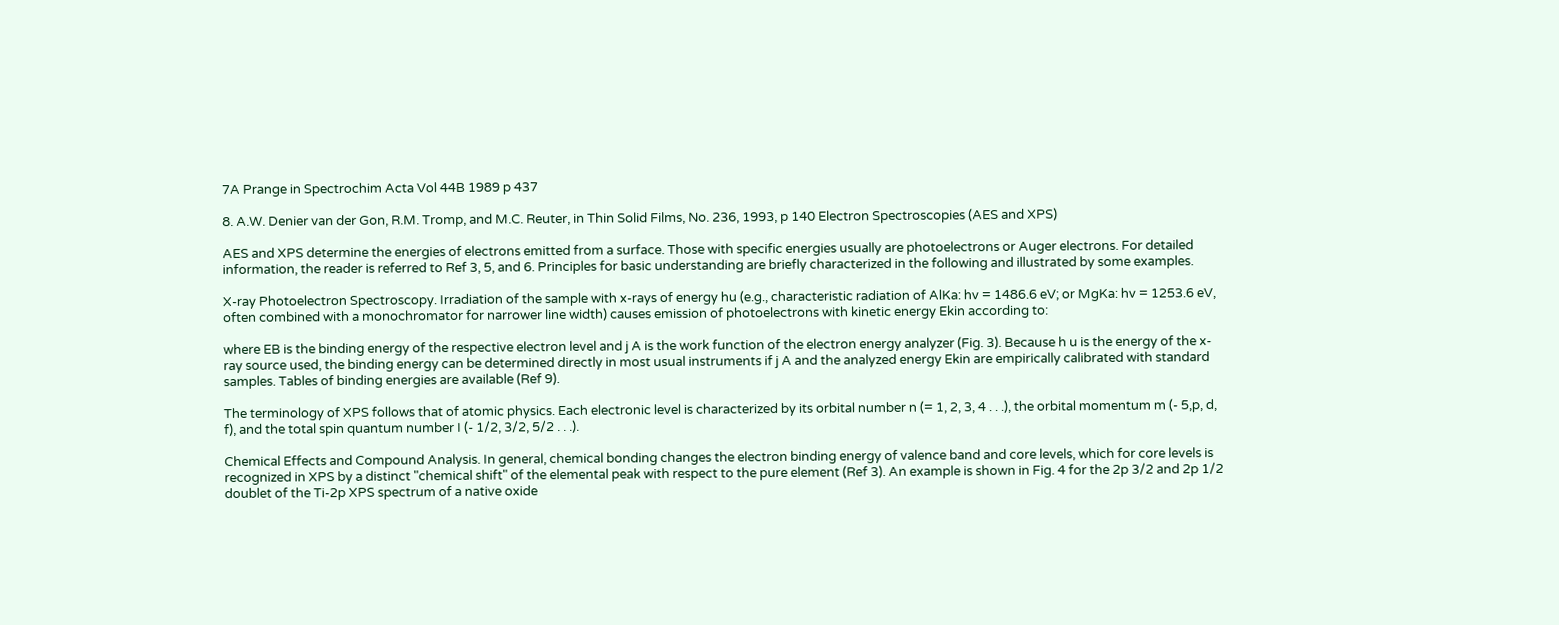7A Prange in Spectrochim Acta Vol 44B 1989 p 437

8. A.W. Denier van der Gon, R.M. Tromp, and M.C. Reuter, in Thin Solid Films, No. 236, 1993, p 140 Electron Spectroscopies (AES and XPS)

AES and XPS determine the energies of electrons emitted from a surface. Those with specific energies usually are photoelectrons or Auger electrons. For detailed information, the reader is referred to Ref 3, 5, and 6. Principles for basic understanding are briefly characterized in the following and illustrated by some examples.

X-ray Photoelectron Spectroscopy. Irradiation of the sample with x-rays of energy hu (e.g., characteristic radiation of AlKa: hv = 1486.6 eV; or MgKa: hv = 1253.6 eV, often combined with a monochromator for narrower line width) causes emission of photoelectrons with kinetic energy Ekin according to:

where EB is the binding energy of the respective electron level and j A is the work function of the electron energy analyzer (Fig. 3). Because h u is the energy of the x-ray source used, the binding energy can be determined directly in most usual instruments if j A and the analyzed energy Ekin are empirically calibrated with standard samples. Tables of binding energies are available (Ref 9).

The terminology of XPS follows that of atomic physics. Each electronic level is characterized by its orbital number n (= 1, 2, 3, 4 . . .), the orbital momentum m (- 5,p, d, f), and the total spin quantum number I (- 1/2, 3/2, 5/2 . . .).

Chemical Effects and Compound Analysis. In general, chemical bonding changes the electron binding energy of valence band and core levels, which for core levels is recognized in XPS by a distinct "chemical shift" of the elemental peak with respect to the pure element (Ref 3). An example is shown in Fig. 4 for the 2p 3/2 and 2p 1/2 doublet of the Ti-2p XPS spectrum of a native oxide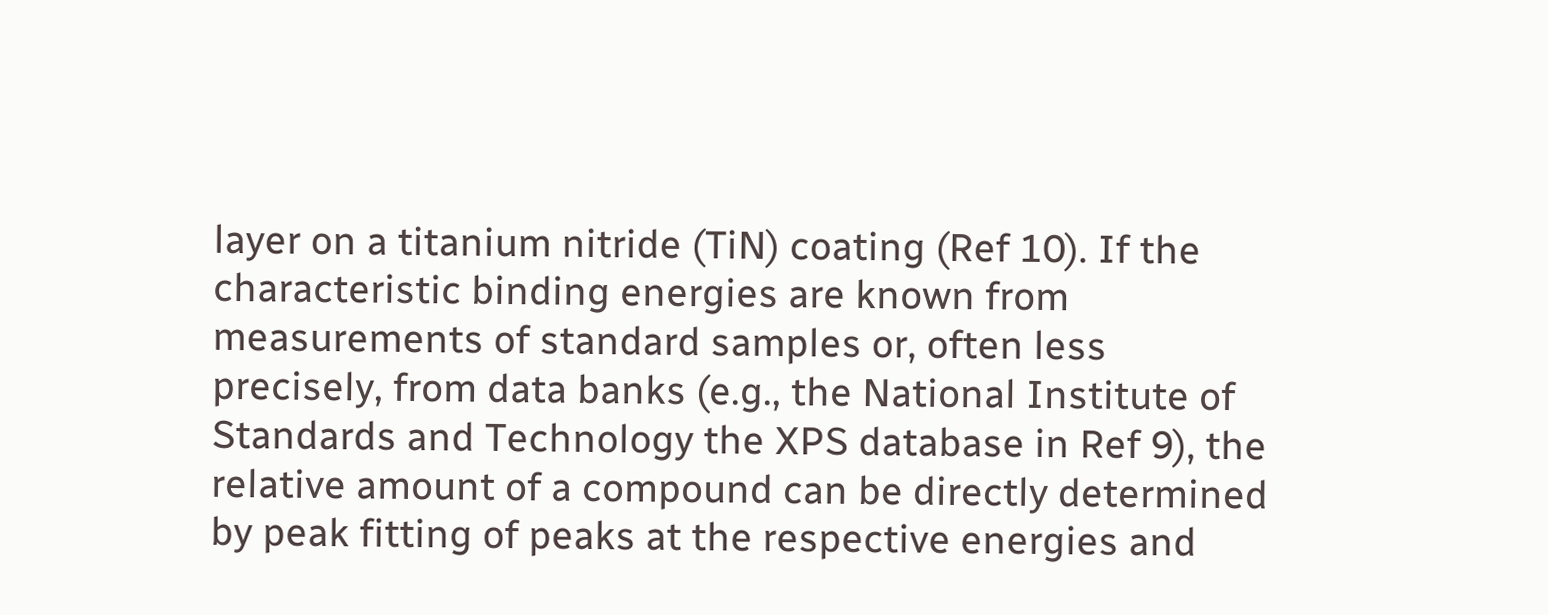layer on a titanium nitride (TiN) coating (Ref 10). If the characteristic binding energies are known from measurements of standard samples or, often less precisely, from data banks (e.g., the National Institute of Standards and Technology the XPS database in Ref 9), the relative amount of a compound can be directly determined by peak fitting of peaks at the respective energies and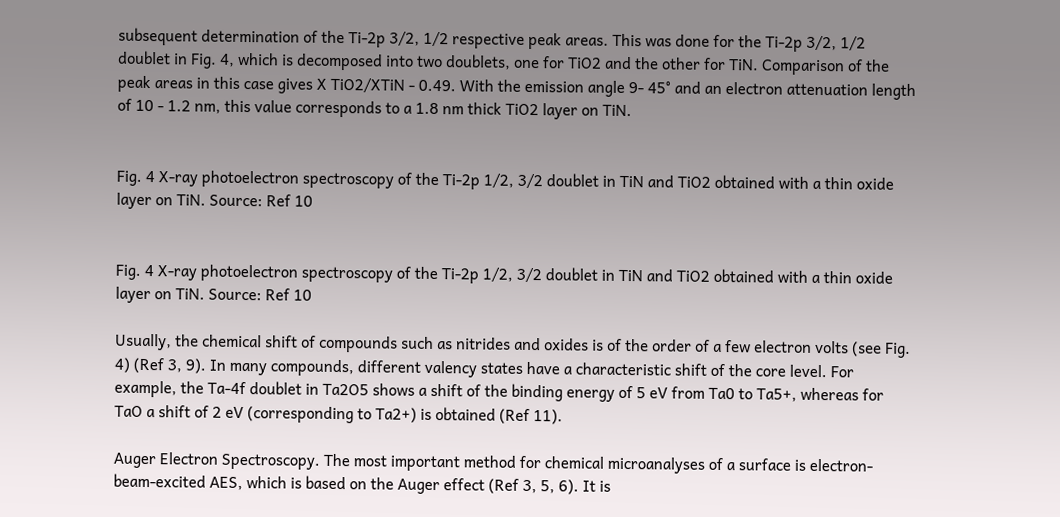subsequent determination of the Ti-2p 3/2, 1/2 respective peak areas. This was done for the Ti-2p 3/2, 1/2 doublet in Fig. 4, which is decomposed into two doublets, one for TiO2 and the other for TiN. Comparison of the peak areas in this case gives X TiO2/XTiN - 0.49. With the emission angle 9- 45° and an electron attenuation length of 10 - 1.2 nm, this value corresponds to a 1.8 nm thick TiO2 layer on TiN.


Fig. 4 X-ray photoelectron spectroscopy of the Ti-2p 1/2, 3/2 doublet in TiN and TiO2 obtained with a thin oxide layer on TiN. Source: Ref 10


Fig. 4 X-ray photoelectron spectroscopy of the Ti-2p 1/2, 3/2 doublet in TiN and TiO2 obtained with a thin oxide layer on TiN. Source: Ref 10

Usually, the chemical shift of compounds such as nitrides and oxides is of the order of a few electron volts (see Fig. 4) (Ref 3, 9). In many compounds, different valency states have a characteristic shift of the core level. For example, the Ta-4f doublet in Ta2O5 shows a shift of the binding energy of 5 eV from Ta0 to Ta5+, whereas for TaO a shift of 2 eV (corresponding to Ta2+) is obtained (Ref 11).

Auger Electron Spectroscopy. The most important method for chemical microanalyses of a surface is electron-beam-excited AES, which is based on the Auger effect (Ref 3, 5, 6). It is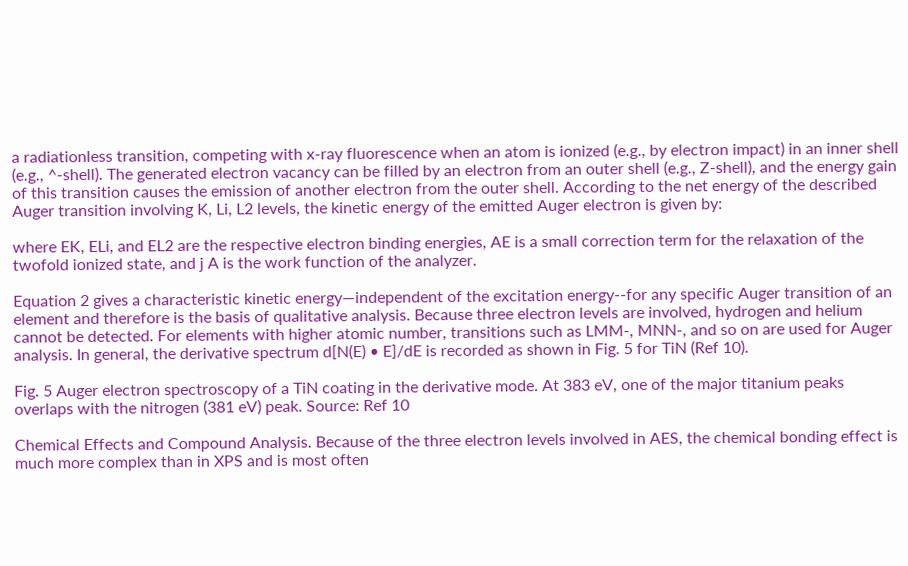a radiationless transition, competing with x-ray fluorescence when an atom is ionized (e.g., by electron impact) in an inner shell (e.g., ^-shell). The generated electron vacancy can be filled by an electron from an outer shell (e.g., Z-shell), and the energy gain of this transition causes the emission of another electron from the outer shell. According to the net energy of the described Auger transition involving K, Li, L2 levels, the kinetic energy of the emitted Auger electron is given by:

where EK, ELi, and EL2 are the respective electron binding energies, AE is a small correction term for the relaxation of the twofold ionized state, and j A is the work function of the analyzer.

Equation 2 gives a characteristic kinetic energy—independent of the excitation energy--for any specific Auger transition of an element and therefore is the basis of qualitative analysis. Because three electron levels are involved, hydrogen and helium cannot be detected. For elements with higher atomic number, transitions such as LMM-, MNN-, and so on are used for Auger analysis. In general, the derivative spectrum d[N(E) • E]/dE is recorded as shown in Fig. 5 for TiN (Ref 10).

Fig. 5 Auger electron spectroscopy of a TiN coating in the derivative mode. At 383 eV, one of the major titanium peaks overlaps with the nitrogen (381 eV) peak. Source: Ref 10

Chemical Effects and Compound Analysis. Because of the three electron levels involved in AES, the chemical bonding effect is much more complex than in XPS and is most often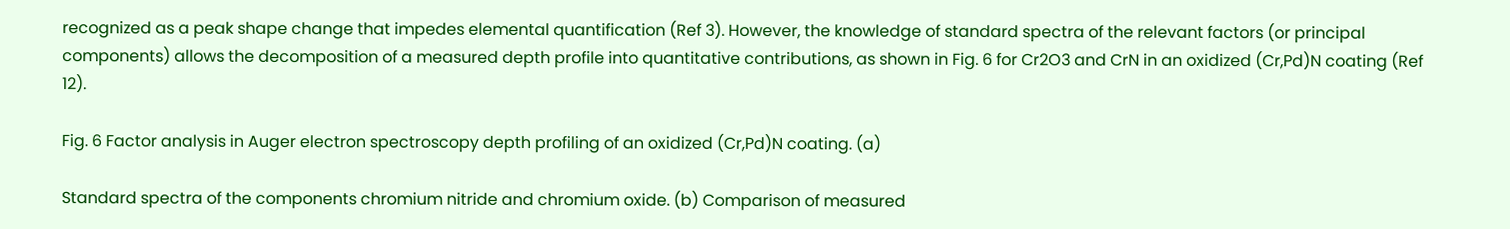recognized as a peak shape change that impedes elemental quantification (Ref 3). However, the knowledge of standard spectra of the relevant factors (or principal components) allows the decomposition of a measured depth profile into quantitative contributions, as shown in Fig. 6 for Cr2O3 and CrN in an oxidized (Cr,Pd)N coating (Ref 12).

Fig. 6 Factor analysis in Auger electron spectroscopy depth profiling of an oxidized (Cr,Pd)N coating. (a)

Standard spectra of the components chromium nitride and chromium oxide. (b) Comparison of measured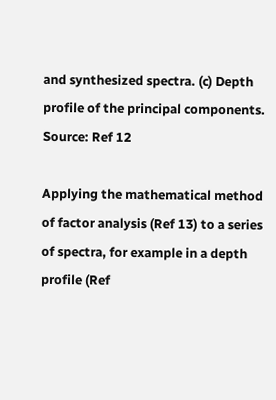and synthesized spectra. (c) Depth profile of the principal components. Source: Ref 12

Applying the mathematical method of factor analysis (Ref 13) to a series of spectra, for example in a depth profile (Ref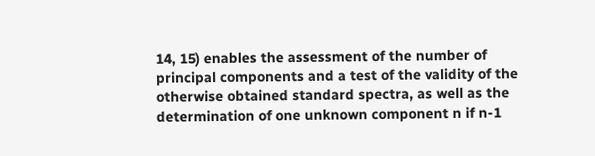14, 15) enables the assessment of the number of principal components and a test of the validity of the otherwise obtained standard spectra, as well as the determination of one unknown component n if n-1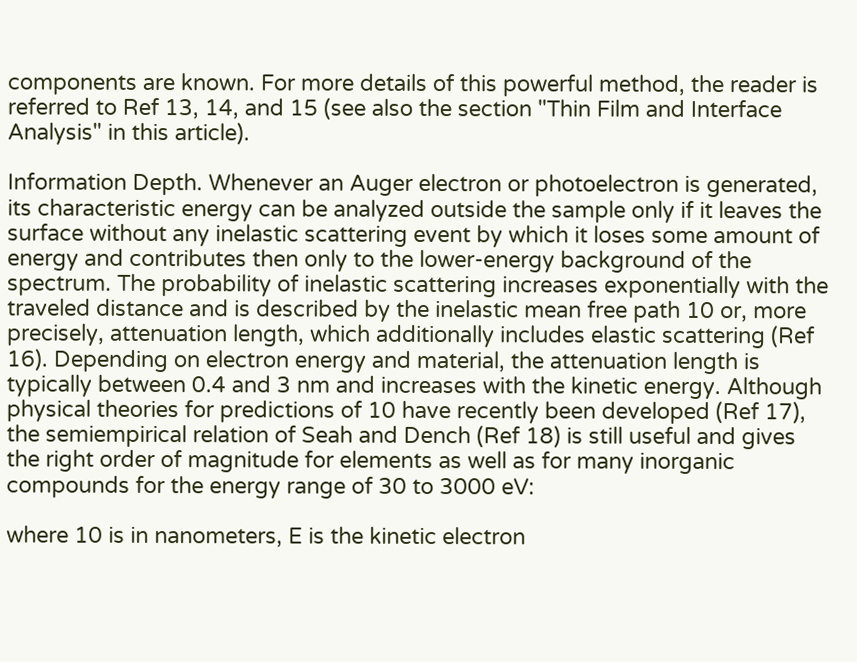components are known. For more details of this powerful method, the reader is referred to Ref 13, 14, and 15 (see also the section "Thin Film and Interface Analysis" in this article).

Information Depth. Whenever an Auger electron or photoelectron is generated, its characteristic energy can be analyzed outside the sample only if it leaves the surface without any inelastic scattering event by which it loses some amount of energy and contributes then only to the lower-energy background of the spectrum. The probability of inelastic scattering increases exponentially with the traveled distance and is described by the inelastic mean free path 10 or, more precisely, attenuation length, which additionally includes elastic scattering (Ref 16). Depending on electron energy and material, the attenuation length is typically between 0.4 and 3 nm and increases with the kinetic energy. Although physical theories for predictions of 10 have recently been developed (Ref 17), the semiempirical relation of Seah and Dench (Ref 18) is still useful and gives the right order of magnitude for elements as well as for many inorganic compounds for the energy range of 30 to 3000 eV:

where 10 is in nanometers, E is the kinetic electron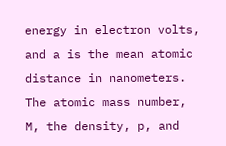energy in electron volts, and a is the mean atomic distance in nanometers. The atomic mass number, M, the density, p, and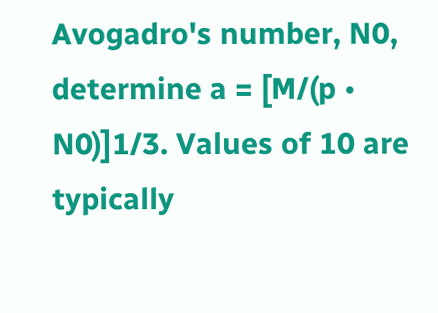Avogadro's number, N0, determine a = [M/(p • N0)]1/3. Values of 10 are typically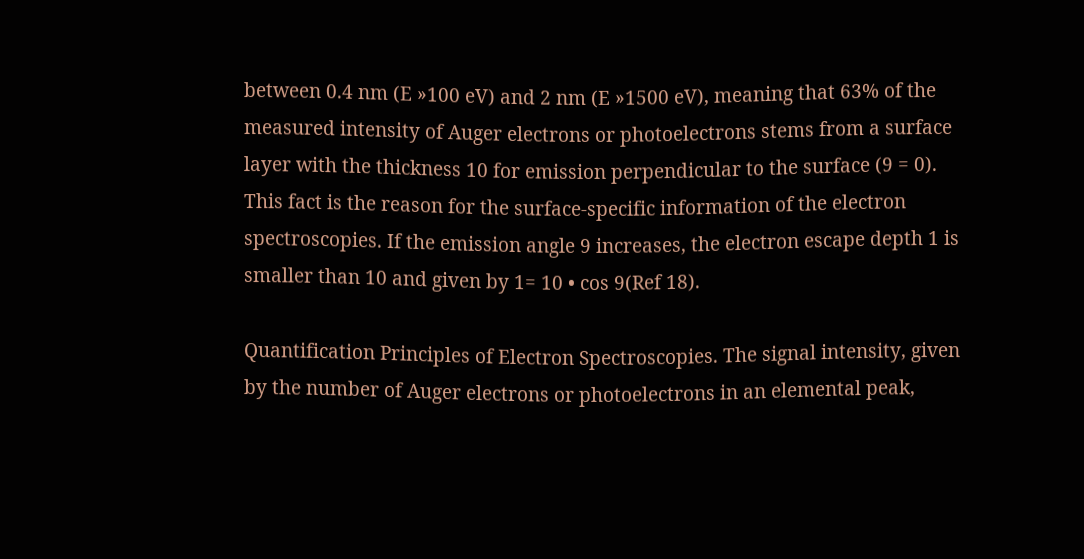between 0.4 nm (E »100 eV) and 2 nm (E »1500 eV), meaning that 63% of the measured intensity of Auger electrons or photoelectrons stems from a surface layer with the thickness 10 for emission perpendicular to the surface (9 = 0). This fact is the reason for the surface-specific information of the electron spectroscopies. If the emission angle 9 increases, the electron escape depth 1 is smaller than 10 and given by 1= 10 • cos 9(Ref 18).

Quantification Principles of Electron Spectroscopies. The signal intensity, given by the number of Auger electrons or photoelectrons in an elemental peak,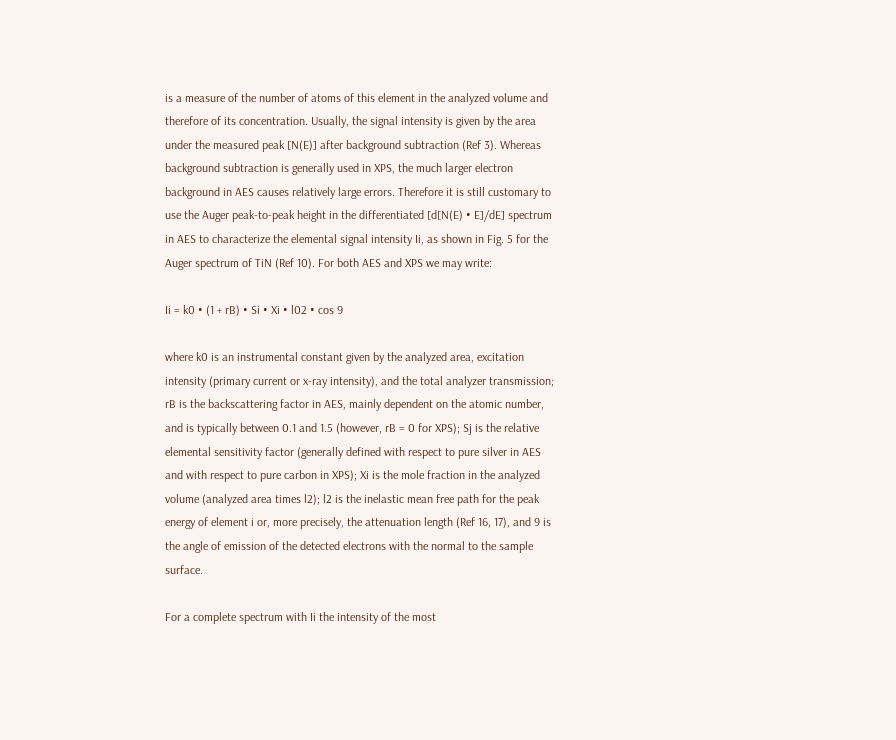is a measure of the number of atoms of this element in the analyzed volume and therefore of its concentration. Usually, the signal intensity is given by the area under the measured peak [N(E)] after background subtraction (Ref 3). Whereas background subtraction is generally used in XPS, the much larger electron background in AES causes relatively large errors. Therefore it is still customary to use the Auger peak-to-peak height in the differentiated [d[N(E) • E]/dE] spectrum in AES to characterize the elemental signal intensity Ii, as shown in Fig. 5 for the Auger spectrum of TiN (Ref 10). For both AES and XPS we may write:

Ii = k0 • (1 + rB) • Si • Xi • l02 • cos 9

where k0 is an instrumental constant given by the analyzed area, excitation intensity (primary current or x-ray intensity), and the total analyzer transmission; rB is the backscattering factor in AES, mainly dependent on the atomic number, and is typically between 0.1 and 1.5 (however, rB = 0 for XPS); Sj is the relative elemental sensitivity factor (generally defined with respect to pure silver in AES and with respect to pure carbon in XPS); Xi is the mole fraction in the analyzed volume (analyzed area times l2); l2 is the inelastic mean free path for the peak energy of element i or, more precisely, the attenuation length (Ref 16, 17), and 9 is the angle of emission of the detected electrons with the normal to the sample surface.

For a complete spectrum with Ii the intensity of the most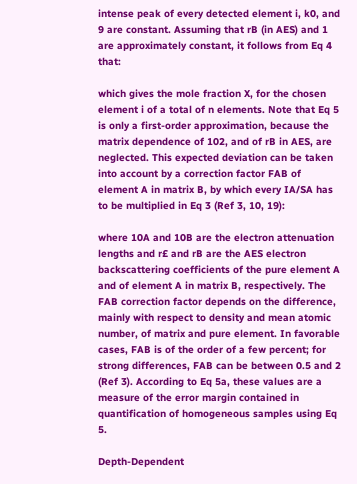intense peak of every detected element i, k0, and 9 are constant. Assuming that rB (in AES) and 1 are approximately constant, it follows from Eq 4 that:

which gives the mole fraction X, for the chosen element i of a total of n elements. Note that Eq 5 is only a first-order approximation, because the matrix dependence of 102, and of rB in AES, are neglected. This expected deviation can be taken into account by a correction factor FAB of element A in matrix B, by which every IA/SA has to be multiplied in Eq 3 (Ref 3, 10, 19):

where 10A and 10B are the electron attenuation lengths and r£ and rB are the AES electron backscattering coefficients of the pure element A and of element A in matrix B, respectively. The FAB correction factor depends on the difference, mainly with respect to density and mean atomic number, of matrix and pure element. In favorable cases, FAB is of the order of a few percent; for strong differences, FAB can be between 0.5 and 2 (Ref 3). According to Eq 5a, these values are a measure of the error margin contained in quantification of homogeneous samples using Eq 5.

Depth-Dependent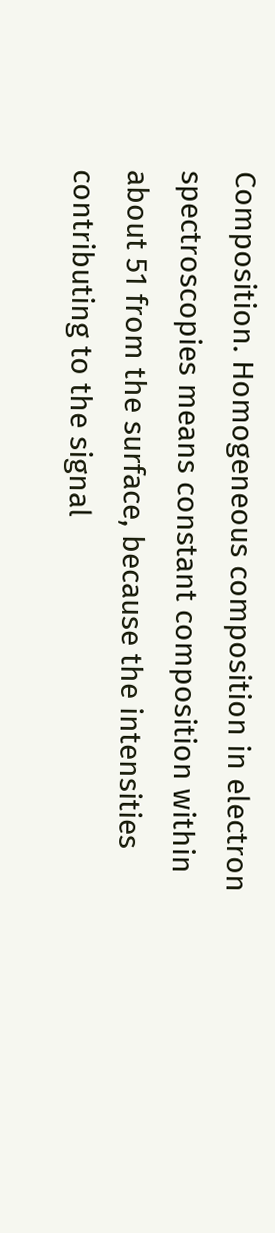Composition. Homogeneous composition in electron spectroscopies means constant composition within about 51 from the surface, because the intensities contributing to the signal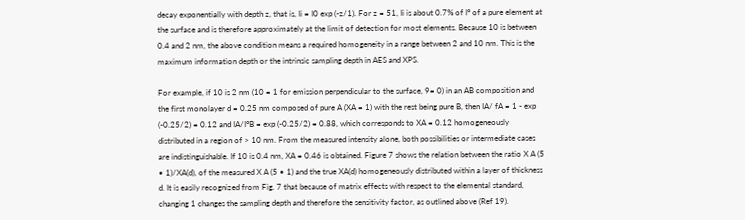decay exponentially with depth z, that is, Ii = I0 exp (-z/1). For z = 51, Ii is about 0.7% of I° of a pure element at the surface and is therefore approximately at the limit of detection for most elements. Because 10 is between 0.4 and 2 nm, the above condition means a required homogeneity in a range between 2 and 10 nm. This is the maximum information depth or the intrinsic sampling depth in AES and XPS.

For example, if 10 is 2 nm (10 = 1 for emission perpendicular to the surface, 9= 0) in an AB composition and the first monolayer d = 0.25 nm composed of pure A (XA = 1) with the rest being pure B, then IA/ fA = 1 - exp (-0.25/2) = 0.12 and IA/I°B = exp (-0.25/2) = 0.88, which corresponds to XA = 0.12 homogeneously distributed in a region of > 10 nm. From the measured intensity alone, both possibilities or intermediate cases are indistinguishable. If 10 is 0.4 nm, XA = 0.46 is obtained. Figure 7 shows the relation between the ratio X A (5 • 1)/XA(d), of the measured X A (5 • 1) and the true XA(d) homogeneously distributed within a layer of thickness d. It is easily recognized from Fig. 7 that because of matrix effects with respect to the elemental standard, changing 1 changes the sampling depth and therefore the sensitivity factor, as outlined above (Ref 19).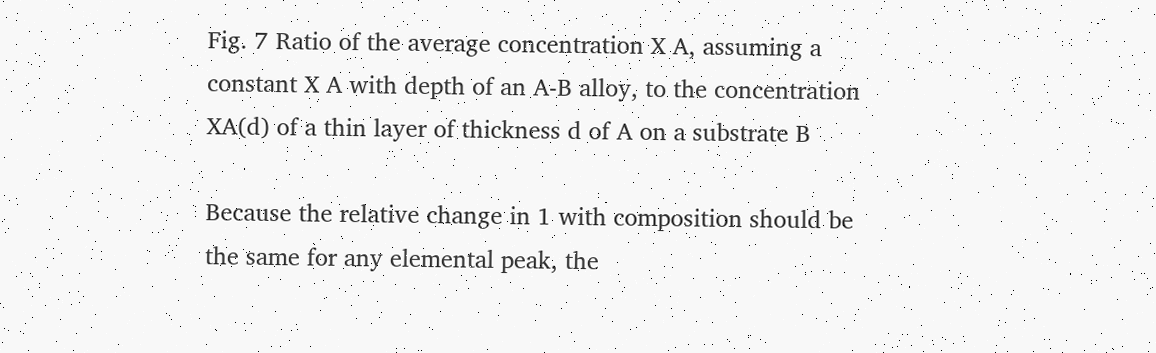Fig. 7 Ratio of the average concentration X A, assuming a constant X A with depth of an A-B alloy, to the concentration XA(d) of a thin layer of thickness d of A on a substrate B

Because the relative change in 1 with composition should be the same for any elemental peak, the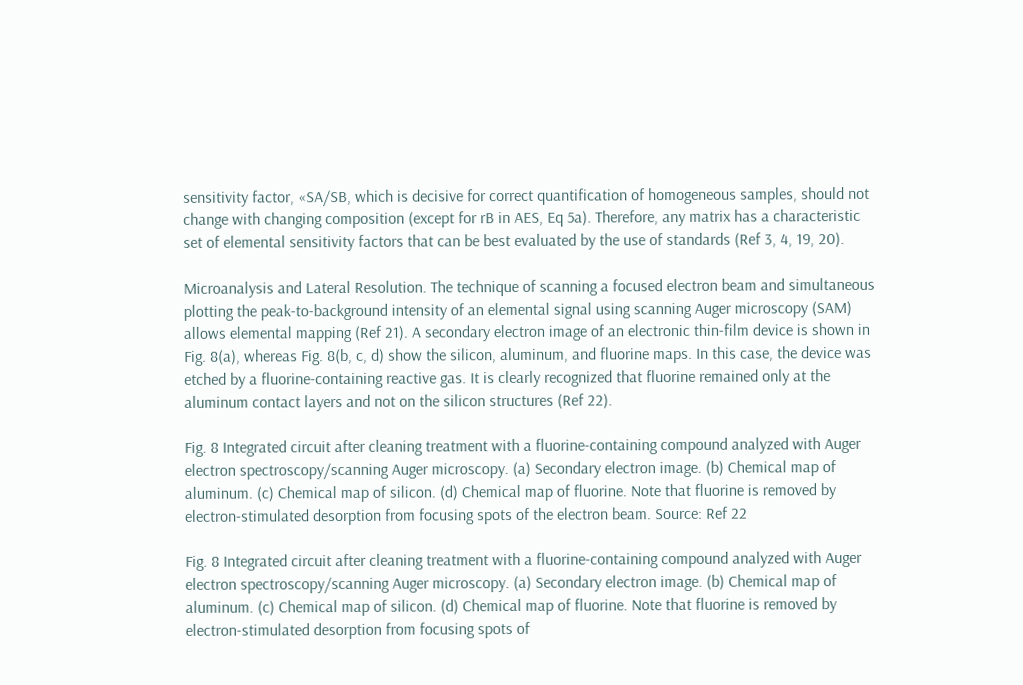sensitivity factor, «SA/SB, which is decisive for correct quantification of homogeneous samples, should not change with changing composition (except for rB in AES, Eq 5a). Therefore, any matrix has a characteristic set of elemental sensitivity factors that can be best evaluated by the use of standards (Ref 3, 4, 19, 20).

Microanalysis and Lateral Resolution. The technique of scanning a focused electron beam and simultaneous plotting the peak-to-background intensity of an elemental signal using scanning Auger microscopy (SAM) allows elemental mapping (Ref 21). A secondary electron image of an electronic thin-film device is shown in Fig. 8(a), whereas Fig. 8(b, c, d) show the silicon, aluminum, and fluorine maps. In this case, the device was etched by a fluorine-containing reactive gas. It is clearly recognized that fluorine remained only at the aluminum contact layers and not on the silicon structures (Ref 22).

Fig. 8 Integrated circuit after cleaning treatment with a fluorine-containing compound analyzed with Auger electron spectroscopy/scanning Auger microscopy. (a) Secondary electron image. (b) Chemical map of aluminum. (c) Chemical map of silicon. (d) Chemical map of fluorine. Note that fluorine is removed by electron-stimulated desorption from focusing spots of the electron beam. Source: Ref 22

Fig. 8 Integrated circuit after cleaning treatment with a fluorine-containing compound analyzed with Auger electron spectroscopy/scanning Auger microscopy. (a) Secondary electron image. (b) Chemical map of aluminum. (c) Chemical map of silicon. (d) Chemical map of fluorine. Note that fluorine is removed by electron-stimulated desorption from focusing spots of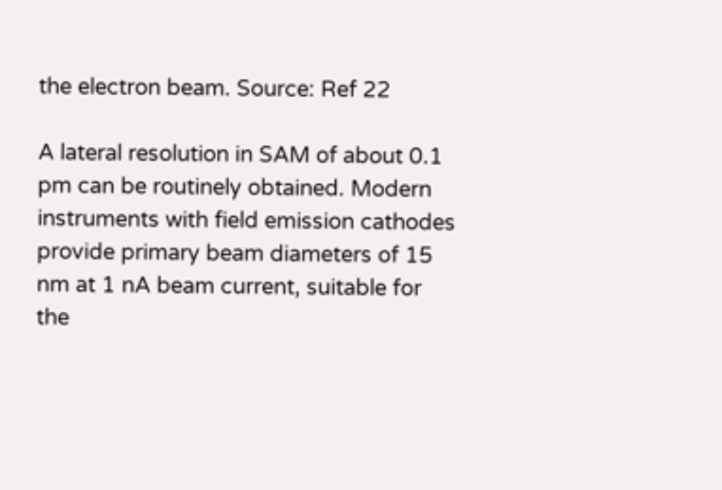the electron beam. Source: Ref 22

A lateral resolution in SAM of about 0.1 pm can be routinely obtained. Modern instruments with field emission cathodes provide primary beam diameters of 15 nm at 1 nA beam current, suitable for the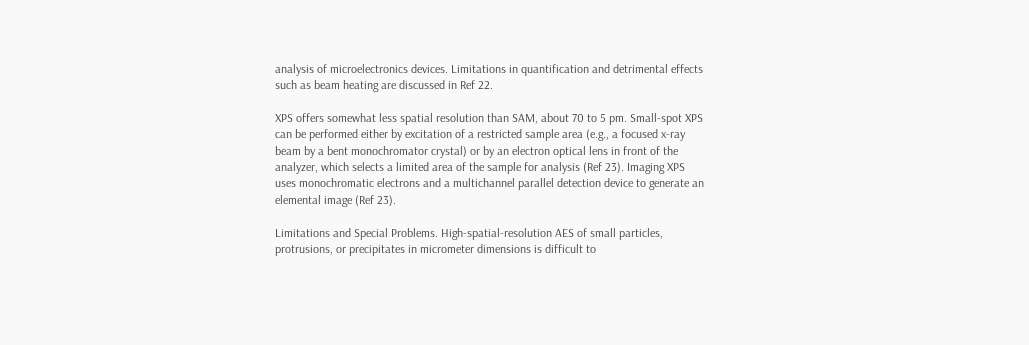analysis of microelectronics devices. Limitations in quantification and detrimental effects such as beam heating are discussed in Ref 22.

XPS offers somewhat less spatial resolution than SAM, about 70 to 5 pm. Small-spot XPS can be performed either by excitation of a restricted sample area (e.g., a focused x-ray beam by a bent monochromator crystal) or by an electron optical lens in front of the analyzer, which selects a limited area of the sample for analysis (Ref 23). Imaging XPS uses monochromatic electrons and a multichannel parallel detection device to generate an elemental image (Ref 23).

Limitations and Special Problems. High-spatial-resolution AES of small particles, protrusions, or precipitates in micrometer dimensions is difficult to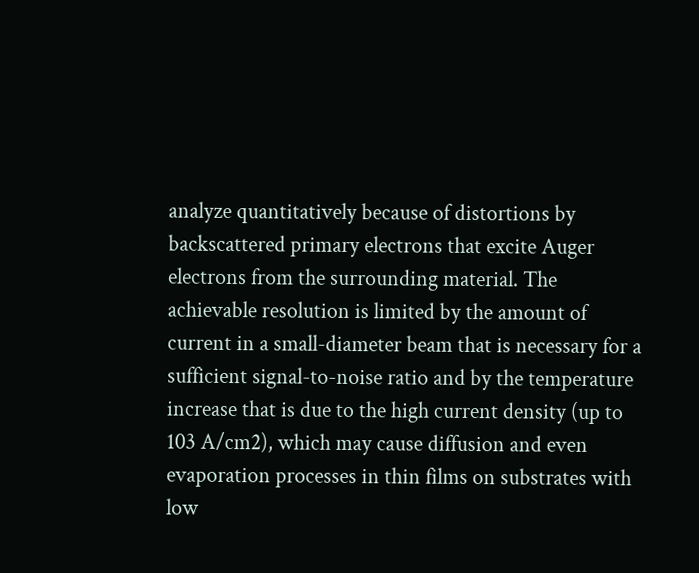analyze quantitatively because of distortions by backscattered primary electrons that excite Auger electrons from the surrounding material. The achievable resolution is limited by the amount of current in a small-diameter beam that is necessary for a sufficient signal-to-noise ratio and by the temperature increase that is due to the high current density (up to 103 A/cm2), which may cause diffusion and even evaporation processes in thin films on substrates with low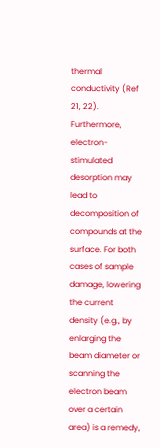thermal conductivity (Ref 21, 22). Furthermore, electron-stimulated desorption may lead to decomposition of compounds at the surface. For both cases of sample damage, lowering the current density (e.g., by enlarging the beam diameter or scanning the electron beam over a certain area) is a remedy,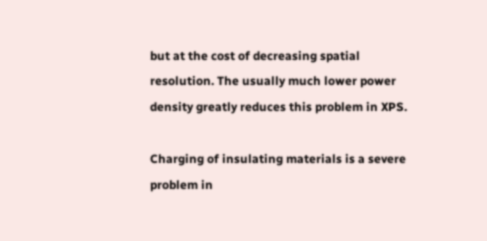but at the cost of decreasing spatial resolution. The usually much lower power density greatly reduces this problem in XPS.

Charging of insulating materials is a severe problem in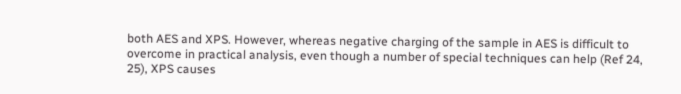both AES and XPS. However, whereas negative charging of the sample in AES is difficult to overcome in practical analysis, even though a number of special techniques can help (Ref 24, 25), XPS causes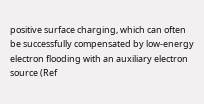positive surface charging, which can often be successfully compensated by low-energy electron flooding with an auxiliary electron source (Ref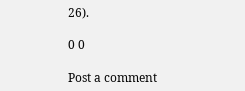26).

0 0

Post a comment